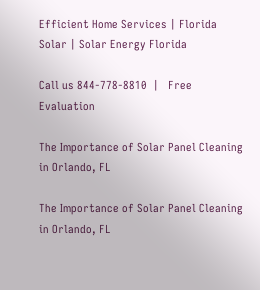Efficient Home Services | Florida Solar | Solar Energy Florida

Call us 844-778-8810  |   Free Evaluation

The Importance of Solar Panel Cleaning in Orlando, FL

The Importance of Solar Panel Cleaning in Orlando, FL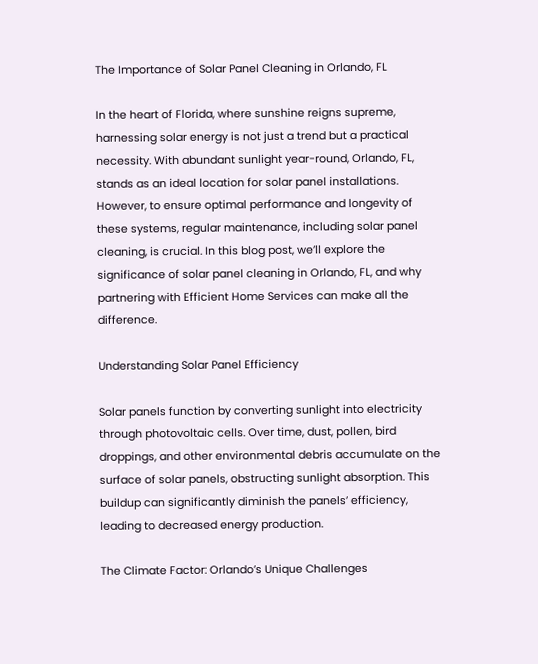The Importance of Solar Panel Cleaning in Orlando, FL

In the heart of Florida, where sunshine reigns supreme, harnessing solar energy is not just a trend but a practical necessity. With abundant sunlight year-round, Orlando, FL, stands as an ideal location for solar panel installations. However, to ensure optimal performance and longevity of these systems, regular maintenance, including solar panel cleaning, is crucial. In this blog post, we’ll explore the significance of solar panel cleaning in Orlando, FL, and why partnering with Efficient Home Services can make all the difference.

Understanding Solar Panel Efficiency

Solar panels function by converting sunlight into electricity through photovoltaic cells. Over time, dust, pollen, bird droppings, and other environmental debris accumulate on the surface of solar panels, obstructing sunlight absorption. This buildup can significantly diminish the panels’ efficiency, leading to decreased energy production.

The Climate Factor: Orlando’s Unique Challenges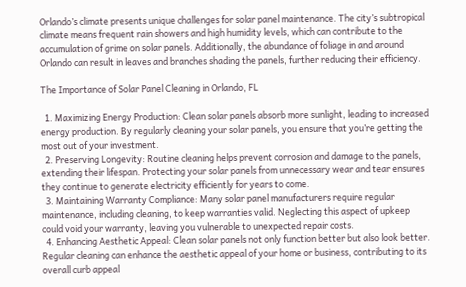Orlando’s climate presents unique challenges for solar panel maintenance. The city’s subtropical climate means frequent rain showers and high humidity levels, which can contribute to the accumulation of grime on solar panels. Additionally, the abundance of foliage in and around Orlando can result in leaves and branches shading the panels, further reducing their efficiency.

The Importance of Solar Panel Cleaning in Orlando, FL

  1. Maximizing Energy Production: Clean solar panels absorb more sunlight, leading to increased energy production. By regularly cleaning your solar panels, you ensure that you’re getting the most out of your investment.
  2. Preserving Longevity: Routine cleaning helps prevent corrosion and damage to the panels, extending their lifespan. Protecting your solar panels from unnecessary wear and tear ensures they continue to generate electricity efficiently for years to come.
  3. Maintaining Warranty Compliance: Many solar panel manufacturers require regular maintenance, including cleaning, to keep warranties valid. Neglecting this aspect of upkeep could void your warranty, leaving you vulnerable to unexpected repair costs.
  4. Enhancing Aesthetic Appeal: Clean solar panels not only function better but also look better. Regular cleaning can enhance the aesthetic appeal of your home or business, contributing to its overall curb appeal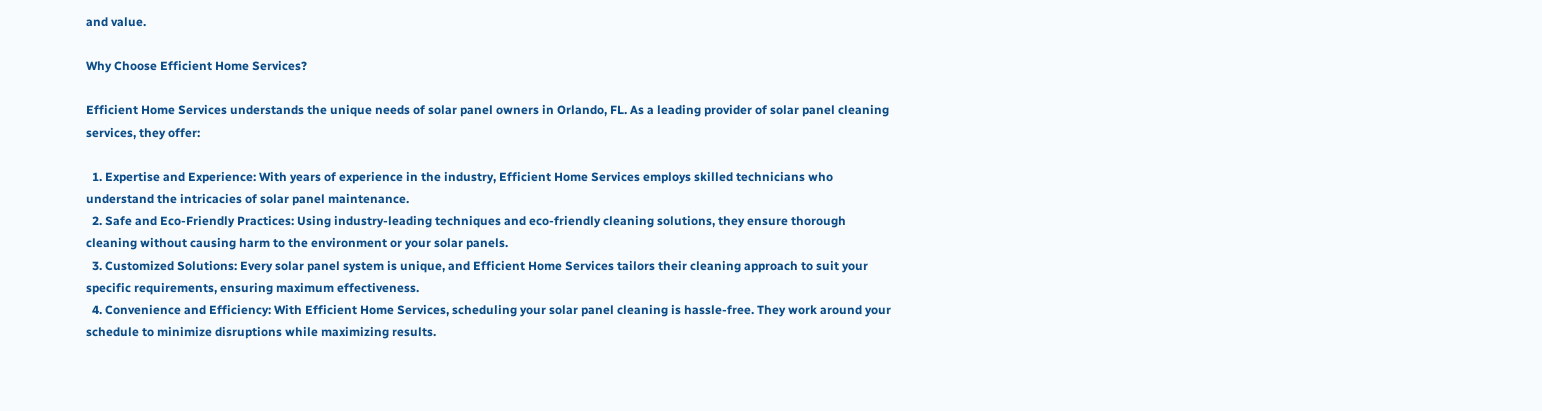and value.

Why Choose Efficient Home Services?

Efficient Home Services understands the unique needs of solar panel owners in Orlando, FL. As a leading provider of solar panel cleaning services, they offer:

  1. Expertise and Experience: With years of experience in the industry, Efficient Home Services employs skilled technicians who understand the intricacies of solar panel maintenance.
  2. Safe and Eco-Friendly Practices: Using industry-leading techniques and eco-friendly cleaning solutions, they ensure thorough cleaning without causing harm to the environment or your solar panels.
  3. Customized Solutions: Every solar panel system is unique, and Efficient Home Services tailors their cleaning approach to suit your specific requirements, ensuring maximum effectiveness.
  4. Convenience and Efficiency: With Efficient Home Services, scheduling your solar panel cleaning is hassle-free. They work around your schedule to minimize disruptions while maximizing results.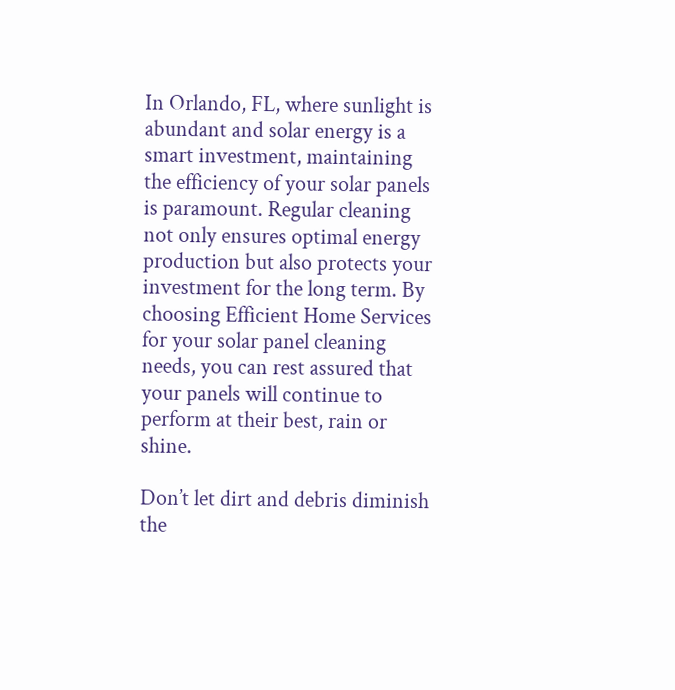In Orlando, FL, where sunlight is abundant and solar energy is a smart investment, maintaining the efficiency of your solar panels is paramount. Regular cleaning not only ensures optimal energy production but also protects your investment for the long term. By choosing Efficient Home Services for your solar panel cleaning needs, you can rest assured that your panels will continue to perform at their best, rain or shine.

Don’t let dirt and debris diminish the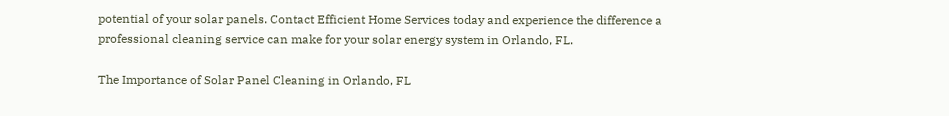potential of your solar panels. Contact Efficient Home Services today and experience the difference a professional cleaning service can make for your solar energy system in Orlando, FL.

The Importance of Solar Panel Cleaning in Orlando, FL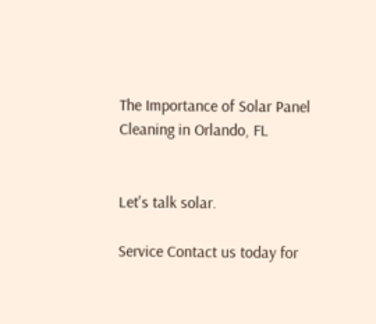The Importance of Solar Panel Cleaning in Orlando, FL


Let's talk solar.

Service Contact us today for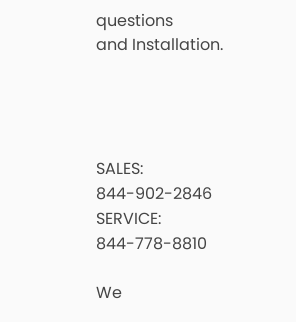questions
and Installation.




SALES: 844-902-2846
SERVICE: 844-778-8810

We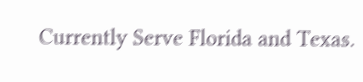Currently Serve Florida and Texas.